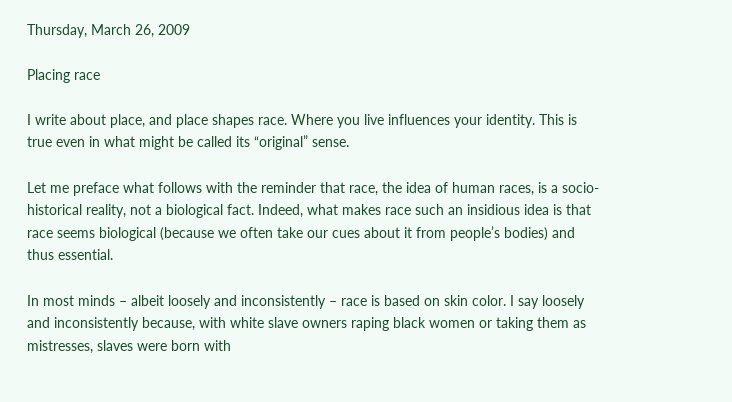Thursday, March 26, 2009

Placing race

I write about place, and place shapes race. Where you live influences your identity. This is true even in what might be called its “original” sense.

Let me preface what follows with the reminder that race, the idea of human races, is a socio-historical reality, not a biological fact. Indeed, what makes race such an insidious idea is that race seems biological (because we often take our cues about it from people’s bodies) and thus essential.

In most minds – albeit loosely and inconsistently – race is based on skin color. I say loosely and inconsistently because, with white slave owners raping black women or taking them as mistresses, slaves were born with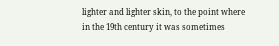lighter and lighter skin, to the point where in the 19th century it was sometimes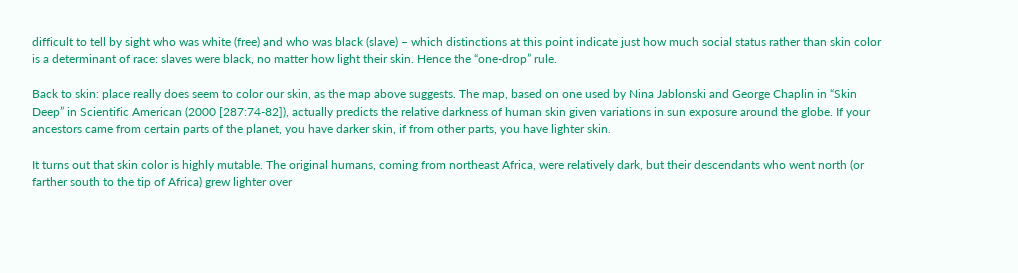difficult to tell by sight who was white (free) and who was black (slave) – which distinctions at this point indicate just how much social status rather than skin color is a determinant of race: slaves were black, no matter how light their skin. Hence the “one-drop” rule.

Back to skin: place really does seem to color our skin, as the map above suggests. The map, based on one used by Nina Jablonski and George Chaplin in “Skin Deep” in Scientific American (2000 [287:74-82]), actually predicts the relative darkness of human skin given variations in sun exposure around the globe. If your ancestors came from certain parts of the planet, you have darker skin, if from other parts, you have lighter skin.

It turns out that skin color is highly mutable. The original humans, coming from northeast Africa, were relatively dark, but their descendants who went north (or farther south to the tip of Africa) grew lighter over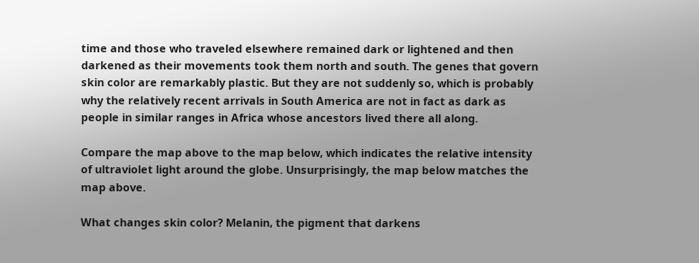time and those who traveled elsewhere remained dark or lightened and then darkened as their movements took them north and south. The genes that govern skin color are remarkably plastic. But they are not suddenly so, which is probably why the relatively recent arrivals in South America are not in fact as dark as people in similar ranges in Africa whose ancestors lived there all along.

Compare the map above to the map below, which indicates the relative intensity of ultraviolet light around the globe. Unsurprisingly, the map below matches the map above.

What changes skin color? Melanin, the pigment that darkens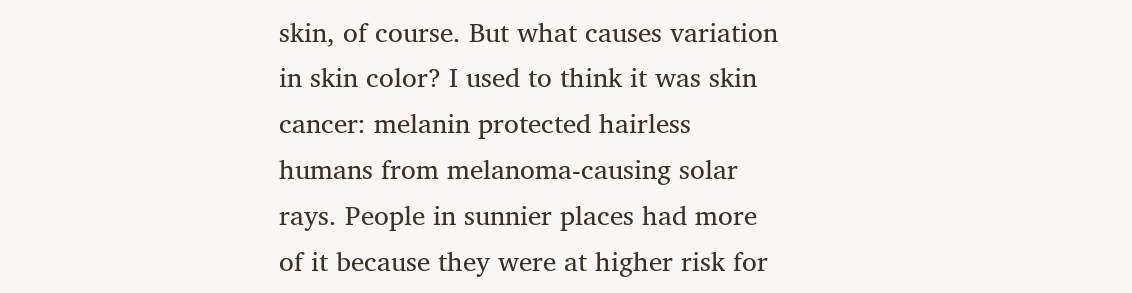skin, of course. But what causes variation in skin color? I used to think it was skin cancer: melanin protected hairless humans from melanoma-causing solar rays. People in sunnier places had more of it because they were at higher risk for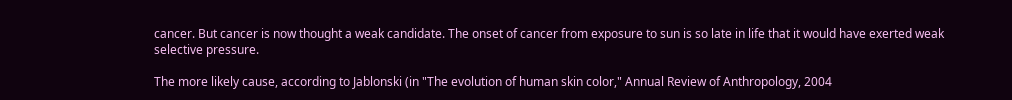cancer. But cancer is now thought a weak candidate. The onset of cancer from exposure to sun is so late in life that it would have exerted weak selective pressure.

The more likely cause, according to Jablonski (in "The evolution of human skin color," Annual Review of Anthropology, 2004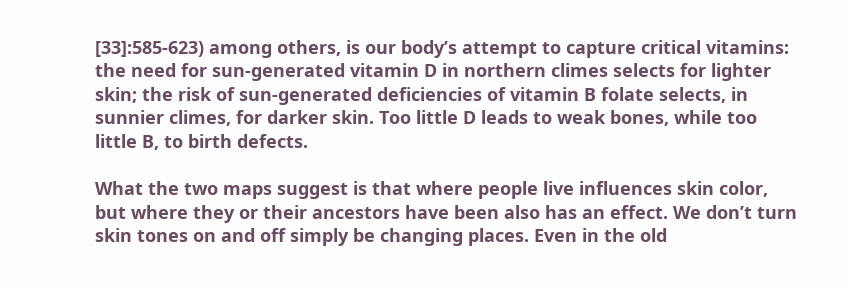[33]:585-623) among others, is our body’s attempt to capture critical vitamins: the need for sun-generated vitamin D in northern climes selects for lighter skin; the risk of sun-generated deficiencies of vitamin B folate selects, in sunnier climes, for darker skin. Too little D leads to weak bones, while too little B, to birth defects.

What the two maps suggest is that where people live influences skin color, but where they or their ancestors have been also has an effect. We don’t turn skin tones on and off simply be changing places. Even in the old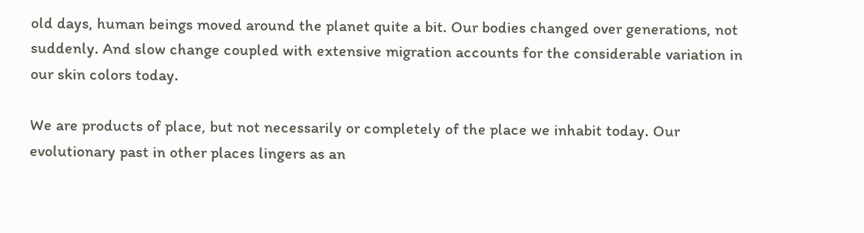old days, human beings moved around the planet quite a bit. Our bodies changed over generations, not suddenly. And slow change coupled with extensive migration accounts for the considerable variation in our skin colors today.

We are products of place, but not necessarily or completely of the place we inhabit today. Our evolutionary past in other places lingers as an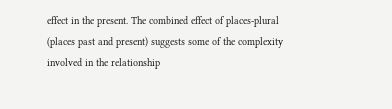effect in the present. The combined effect of places-plural (places past and present) suggests some of the complexity involved in the relationship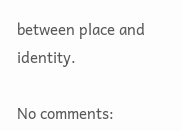between place and identity.

No comments: